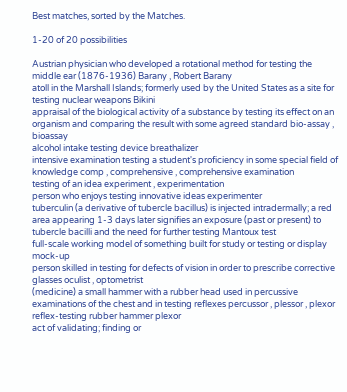Best matches, sorted by the Matches.

1-20 of 20 possibilities

Austrian physician who developed a rotational method for testing the middle ear (1876-1936) Barany , Robert Barany
atoll in the Marshall Islands; formerly used by the United States as a site for testing nuclear weapons Bikini
appraisal of the biological activity of a substance by testing its effect on an organism and comparing the result with some agreed standard bio-assay , bioassay
alcohol intake testing device breathalizer
intensive examination testing a student's proficiency in some special field of knowledge comp , comprehensive , comprehensive examination
testing of an idea experiment , experimentation
person who enjoys testing innovative ideas experimenter
tuberculin (a derivative of tubercle bacillus) is injected intradermally; a red area appearing 1-3 days later signifies an exposure (past or present) to tubercle bacilli and the need for further testing Mantoux test
full-scale working model of something built for study or testing or display mock-up
person skilled in testing for defects of vision in order to prescribe corrective glasses oculist , optometrist
(medicine) a small hammer with a rubber head used in percussive examinations of the chest and in testing reflexes percussor , plessor , plexor
reflex-testing rubber hammer plexor
act of validating; finding or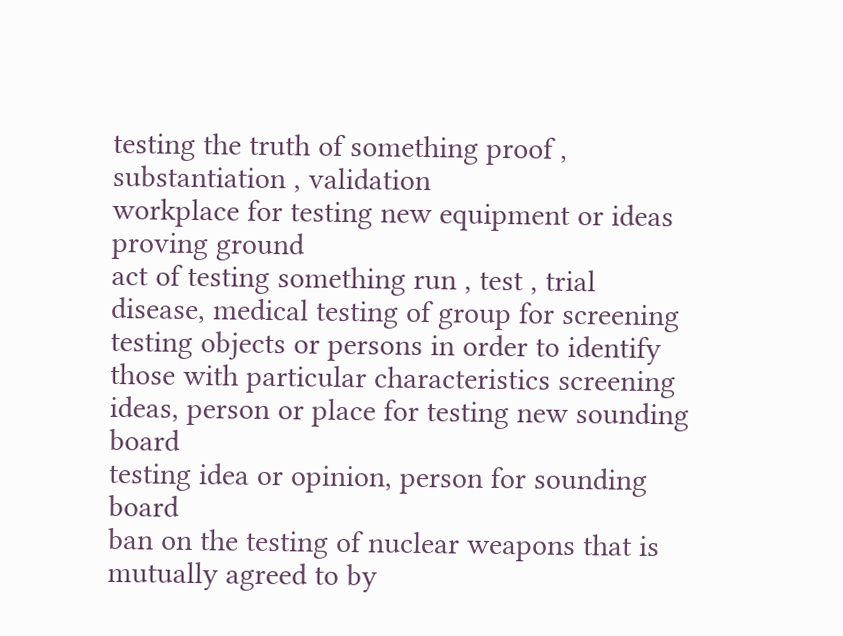testing the truth of something proof , substantiation , validation
workplace for testing new equipment or ideas proving ground
act of testing something run , test , trial
disease, medical testing of group for screening
testing objects or persons in order to identify those with particular characteristics screening
ideas, person or place for testing new sounding board
testing idea or opinion, person for sounding board
ban on the testing of nuclear weapons that is mutually agreed to by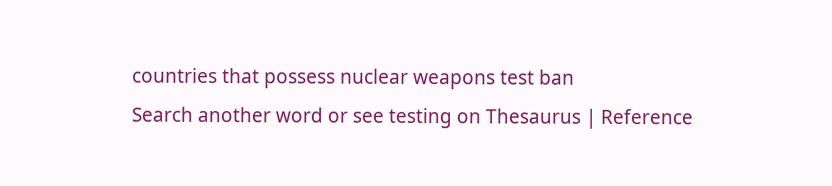countries that possess nuclear weapons test ban
Search another word or see testing on Thesaurus | Reference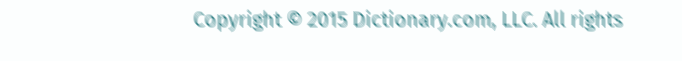Copyright © 2015 Dictionary.com, LLC. All rights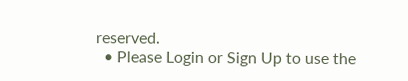reserved.
  • Please Login or Sign Up to use the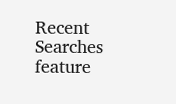Recent Searches feature